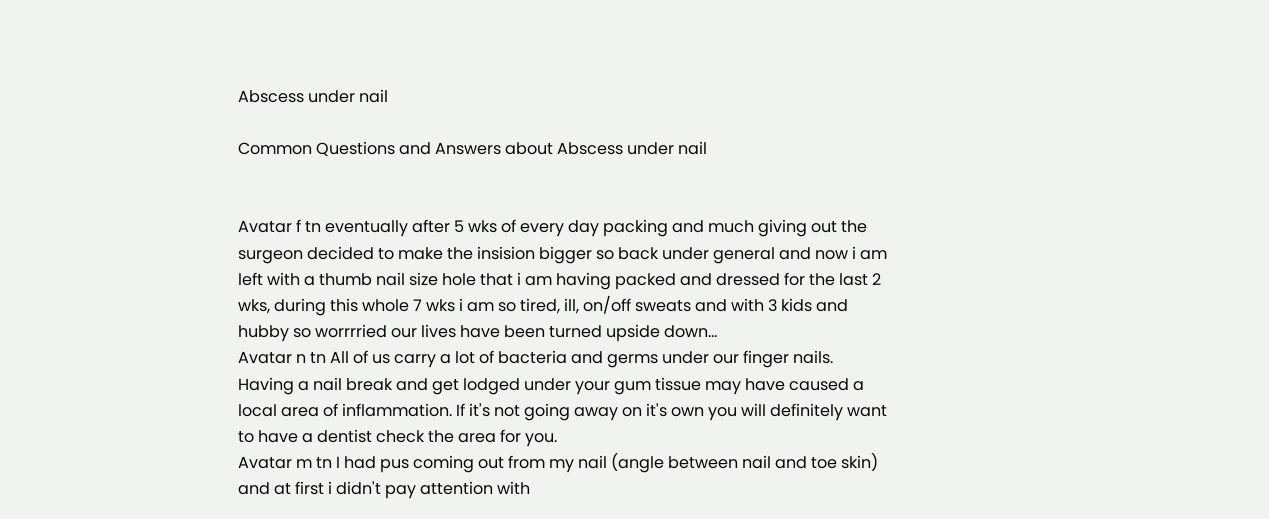Abscess under nail

Common Questions and Answers about Abscess under nail


Avatar f tn eventually after 5 wks of every day packing and much giving out the surgeon decided to make the insision bigger so back under general and now i am left with a thumb nail size hole that i am having packed and dressed for the last 2 wks, during this whole 7 wks i am so tired, ill, on/off sweats and with 3 kids and hubby so worrrried our lives have been turned upside down...
Avatar n tn All of us carry a lot of bacteria and germs under our finger nails. Having a nail break and get lodged under your gum tissue may have caused a local area of inflammation. If it's not going away on it's own you will definitely want to have a dentist check the area for you.
Avatar m tn I had pus coming out from my nail (angle between nail and toe skin) and at first i didn't pay attention with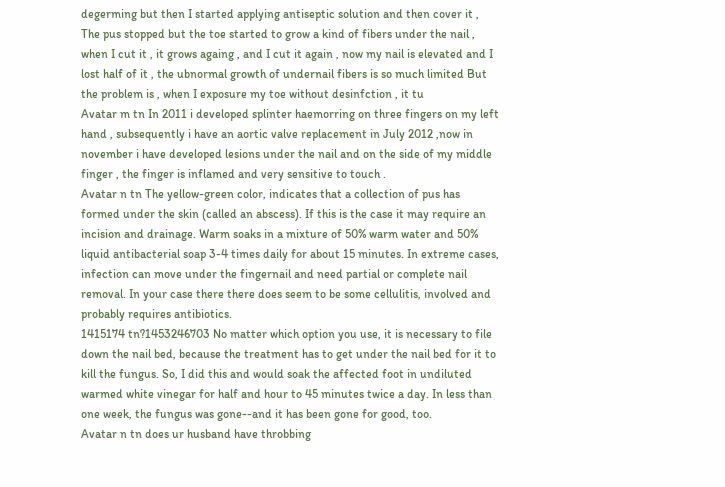degerming but then I started applying antiseptic solution and then cover it , The pus stopped but the toe started to grow a kind of fibers under the nail , when I cut it , it grows againg , and I cut it again , now my nail is elevated and I lost half of it , the ubnormal growth of undernail fibers is so much limited But the problem is , when I exposure my toe without desinfction , it tu
Avatar m tn In 2011 i developed splinter haemorring on three fingers on my left hand , subsequently i have an aortic valve replacement in July 2012 ,now in november i have developed lesions under the nail and on the side of my middle finger , the finger is inflamed and very sensitive to touch .
Avatar n tn The yellow-green color, indicates that a collection of pus has formed under the skin (called an abscess). If this is the case it may require an incision and drainage. Warm soaks in a mixture of 50% warm water and 50% liquid antibacterial soap 3-4 times daily for about 15 minutes. In extreme cases, infection can move under the fingernail and need partial or complete nail removal. In your case there there does seem to be some cellulitis, involved and probably requires antibiotics.
1415174 tn?1453246703 No matter which option you use, it is necessary to file down the nail bed, because the treatment has to get under the nail bed for it to kill the fungus. So, I did this and would soak the affected foot in undiluted warmed white vinegar for half and hour to 45 minutes twice a day. In less than one week, the fungus was gone--and it has been gone for good, too.
Avatar n tn does ur husband have throbbing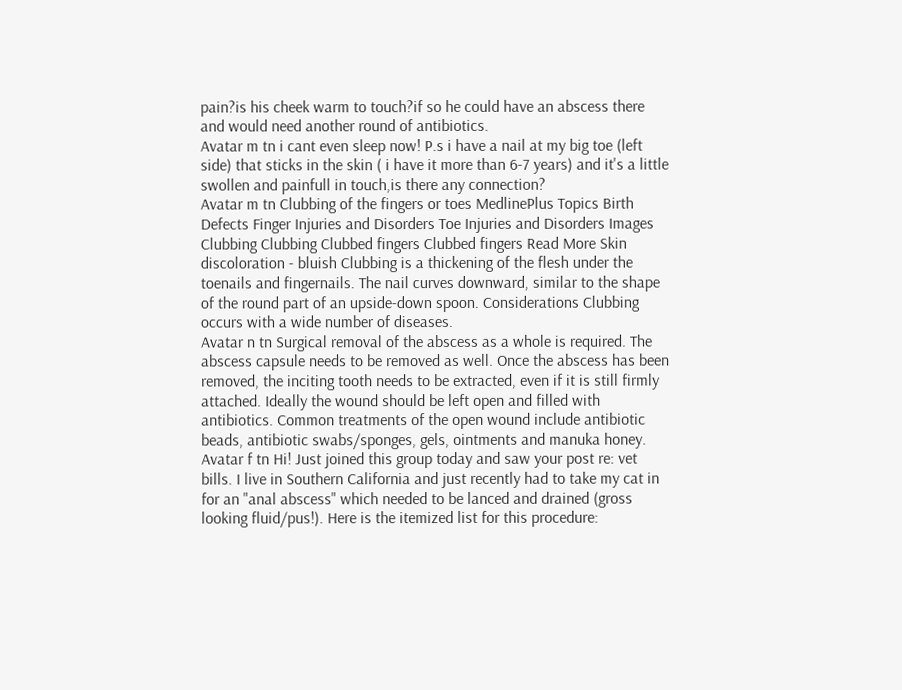pain?is his cheek warm to touch?if so he could have an abscess there and would need another round of antibiotics.
Avatar m tn i cant even sleep now! P.s i have a nail at my big toe (left side) that sticks in the skin ( i have it more than 6-7 years) and it's a little swollen and painfull in touch,is there any connection?
Avatar m tn Clubbing of the fingers or toes MedlinePlus Topics Birth Defects Finger Injuries and Disorders Toe Injuries and Disorders Images Clubbing Clubbing Clubbed fingers Clubbed fingers Read More Skin discoloration - bluish Clubbing is a thickening of the flesh under the toenails and fingernails. The nail curves downward, similar to the shape of the round part of an upside-down spoon. Considerations Clubbing occurs with a wide number of diseases.
Avatar n tn Surgical removal of the abscess as a whole is required. The abscess capsule needs to be removed as well. Once the abscess has been removed, the inciting tooth needs to be extracted, even if it is still firmly attached. Ideally the wound should be left open and filled with antibiotics. Common treatments of the open wound include antibiotic beads, antibiotic swabs/sponges, gels, ointments and manuka honey.
Avatar f tn Hi! Just joined this group today and saw your post re: vet bills. I live in Southern California and just recently had to take my cat in for an "anal abscess" which needed to be lanced and drained (gross looking fluid/pus!). Here is the itemized list for this procedure: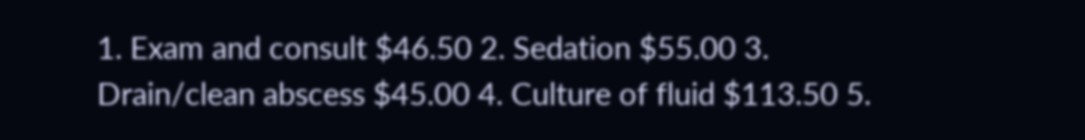1. Exam and consult $46.50 2. Sedation $55.00 3. Drain/clean abscess $45.00 4. Culture of fluid $113.50 5.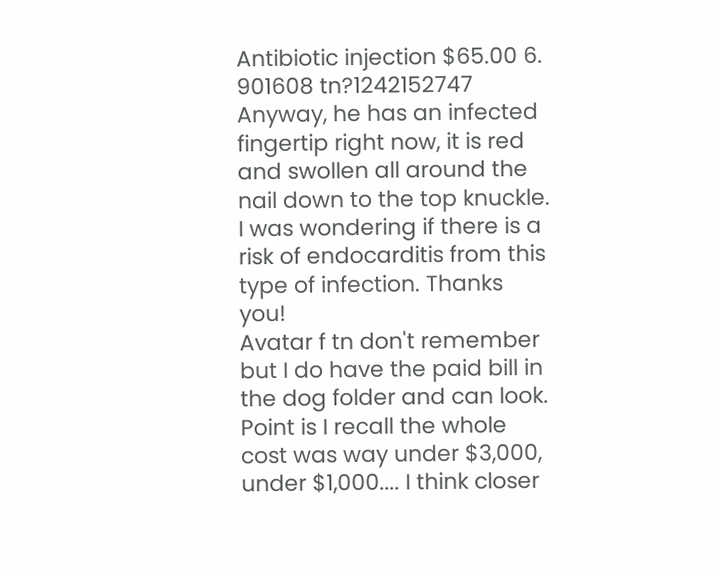Antibiotic injection $65.00 6.
901608 tn?1242152747 Anyway, he has an infected fingertip right now, it is red and swollen all around the nail down to the top knuckle. I was wondering if there is a risk of endocarditis from this type of infection. Thanks you!
Avatar f tn don't remember but I do have the paid bill in the dog folder and can look. Point is I recall the whole cost was way under $3,000, under $1,000.... I think closer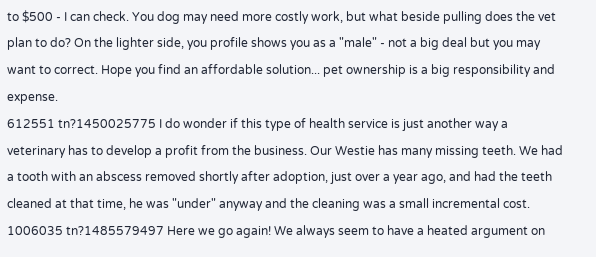to $500 - I can check. You dog may need more costly work, but what beside pulling does the vet plan to do? On the lighter side, you profile shows you as a "male" - not a big deal but you may want to correct. Hope you find an affordable solution... pet ownership is a big responsibility and expense.
612551 tn?1450025775 I do wonder if this type of health service is just another way a veterinary has to develop a profit from the business. Our Westie has many missing teeth. We had a tooth with an abscess removed shortly after adoption, just over a year ago, and had the teeth cleaned at that time, he was "under" anyway and the cleaning was a small incremental cost.
1006035 tn?1485579497 Here we go again! We always seem to have a heated argument on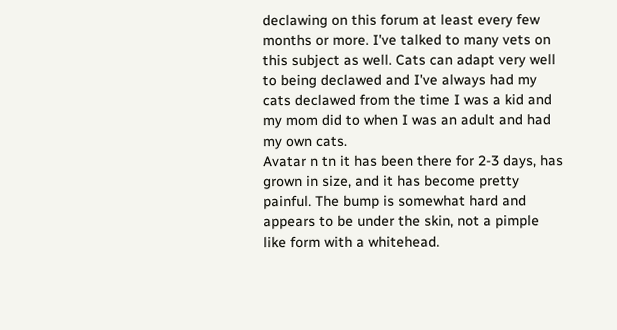declawing on this forum at least every few months or more. I've talked to many vets on this subject as well. Cats can adapt very well to being declawed and I've always had my cats declawed from the time I was a kid and my mom did to when I was an adult and had my own cats.
Avatar n tn it has been there for 2-3 days, has grown in size, and it has become pretty painful. The bump is somewhat hard and appears to be under the skin, not a pimple like form with a whitehead.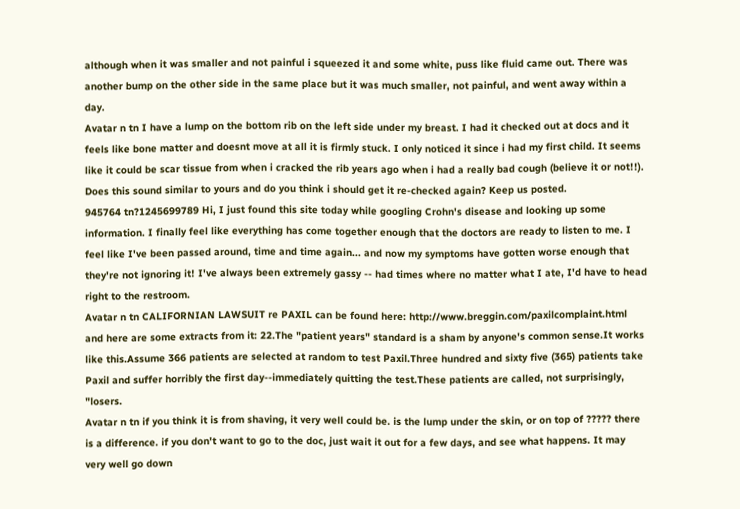although when it was smaller and not painful i squeezed it and some white, puss like fluid came out. There was another bump on the other side in the same place but it was much smaller, not painful, and went away within a day.
Avatar n tn I have a lump on the bottom rib on the left side under my breast. I had it checked out at docs and it feels like bone matter and doesnt move at all it is firmly stuck. I only noticed it since i had my first child. It seems like it could be scar tissue from when i cracked the rib years ago when i had a really bad cough (believe it or not!!). Does this sound similar to yours and do you think i should get it re-checked again? Keep us posted.
945764 tn?1245699789 Hi, I just found this site today while googling Crohn's disease and looking up some information. I finally feel like everything has come together enough that the doctors are ready to listen to me. I feel like I've been passed around, time and time again... and now my symptoms have gotten worse enough that they're not ignoring it! I've always been extremely gassy -- had times where no matter what I ate, I'd have to head right to the restroom.
Avatar n tn CALIFORNIAN LAWSUIT re PAXIL can be found here: http://www.breggin.com/paxilcomplaint.html and here are some extracts from it: 22.The "patient years" standard is a sham by anyone's common sense.It works like this.Assume 366 patients are selected at random to test Paxil.Three hundred and sixty five (365) patients take Paxil and suffer horribly the first day--immediately quitting the test.These patients are called, not surprisingly, "losers.
Avatar n tn if you think it is from shaving, it very well could be. is the lump under the skin, or on top of ????? there is a difference. if you don't want to go to the doc, just wait it out for a few days, and see what happens. It may very well go down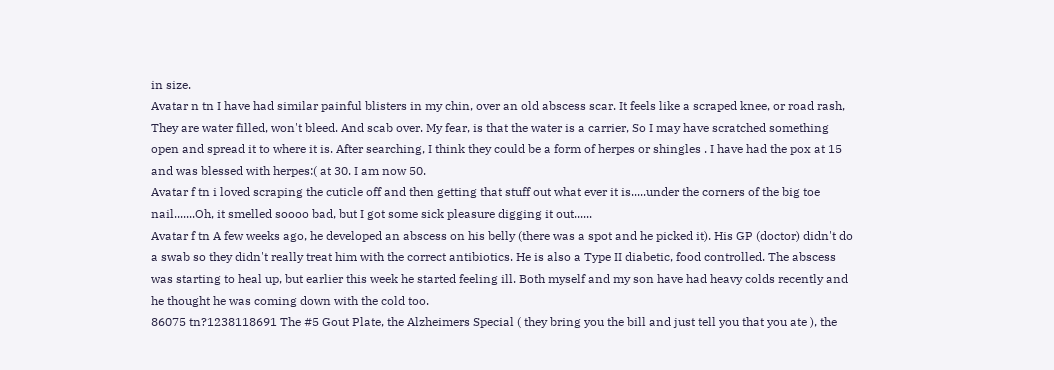in size.
Avatar n tn I have had similar painful blisters in my chin, over an old abscess scar. It feels like a scraped knee, or road rash, They are water filled, won't bleed. And scab over. My fear, is that the water is a carrier, So I may have scratched something open and spread it to where it is. After searching, I think they could be a form of herpes or shingles . I have had the pox at 15 and was blessed with herpes:( at 30. I am now 50.
Avatar f tn i loved scraping the cuticle off and then getting that stuff out what ever it is.....under the corners of the big toe nail.......Oh, it smelled soooo bad, but I got some sick pleasure digging it out......
Avatar f tn A few weeks ago, he developed an abscess on his belly (there was a spot and he picked it). His GP (doctor) didn't do a swab so they didn't really treat him with the correct antibiotics. He is also a Type II diabetic, food controlled. The abscess was starting to heal up, but earlier this week he started feeling ill. Both myself and my son have had heavy colds recently and he thought he was coming down with the cold too.
86075 tn?1238118691 The #5 Gout Plate, the Alzheimers Special ( they bring you the bill and just tell you that you ate ), the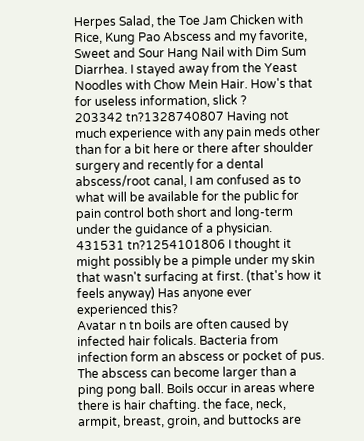Herpes Salad, the Toe Jam Chicken with Rice, Kung Pao Abscess and my favorite, Sweet and Sour Hang Nail with Dim Sum Diarrhea. I stayed away from the Yeast Noodles with Chow Mein Hair. How's that for useless information, slick ?
203342 tn?1328740807 Having not much experience with any pain meds other than for a bit here or there after shoulder surgery and recently for a dental abscess/root canal, I am confused as to what will be available for the public for pain control both short and long-term under the guidance of a physician.
431531 tn?1254101806 I thought it might possibly be a pimple under my skin that wasn't surfacing at first. (that's how it feels anyway) Has anyone ever experienced this?
Avatar n tn boils are often caused by infected hair folicals. Bacteria from infection form an abscess or pocket of pus. The abscess can become larger than a ping pong ball. Boils occur in areas where there is hair chafting. the face, neck, armpit, breast, groin, and buttocks are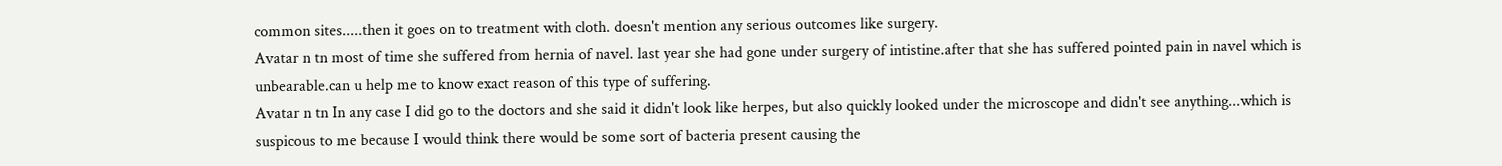common sites.....then it goes on to treatment with cloth. doesn't mention any serious outcomes like surgery.
Avatar n tn most of time she suffered from hernia of navel. last year she had gone under surgery of intistine.after that she has suffered pointed pain in navel which is unbearable.can u help me to know exact reason of this type of suffering.
Avatar n tn In any case I did go to the doctors and she said it didn't look like herpes, but also quickly looked under the microscope and didn't see anything...which is suspicous to me because I would think there would be some sort of bacteria present causing the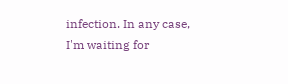infection. In any case, I'm waiting for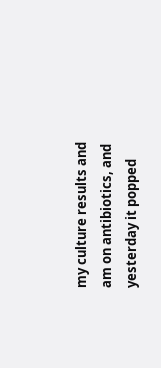my culture results and am on antibiotics, and yesterday it popped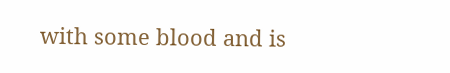with some blood and is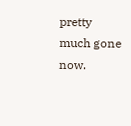pretty much gone now.